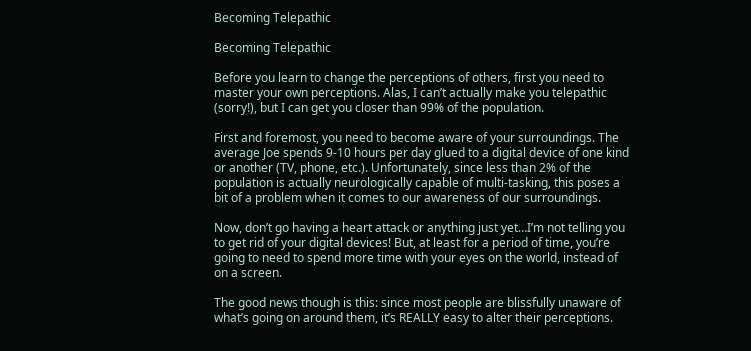Becoming Telepathic

Becoming Telepathic

Before you learn to change the perceptions of others, first you need to master your own perceptions. Alas, I can’t actually make you telepathic (sorry!), but I can get you closer than 99% of the population.

First and foremost, you need to become aware of your surroundings. The average Joe spends 9-10 hours per day glued to a digital device of one kind or another (TV, phone, etc.). Unfortunately, since less than 2% of the population is actually neurologically capable of multi-tasking, this poses a bit of a problem when it comes to our awareness of our surroundings.

Now, don’t go having a heart attack or anything just yet…I’m not telling you to get rid of your digital devices! But, at least for a period of time, you’re going to need to spend more time with your eyes on the world, instead of on a screen.

The good news though is this: since most people are blissfully unaware of what’s going on around them, it’s REALLY easy to alter their perceptions.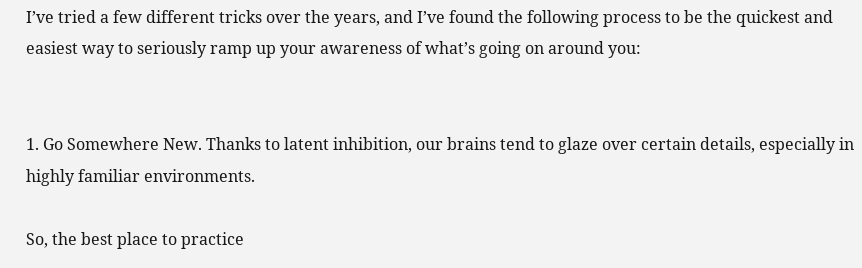I’ve tried a few different tricks over the years, and I’ve found the following process to be the quickest and easiest way to seriously ramp up your awareness of what’s going on around you:


1. Go Somewhere New. Thanks to latent inhibition, our brains tend to glaze over certain details, especially in highly familiar environments.

So, the best place to practice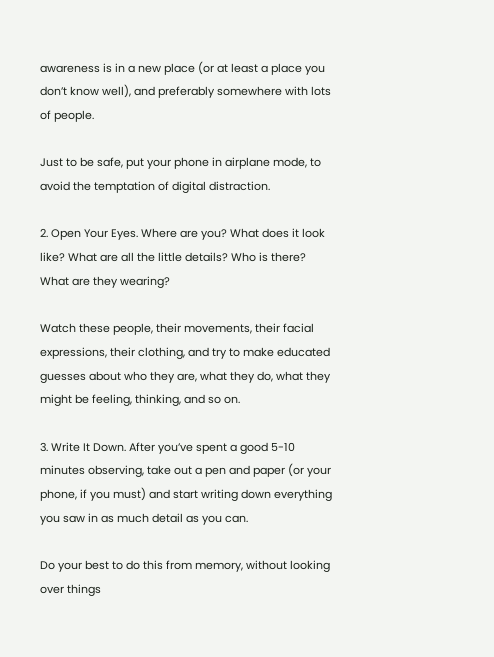awareness is in a new place (or at least a place you don’t know well), and preferably somewhere with lots of people.

Just to be safe, put your phone in airplane mode, to avoid the temptation of digital distraction.

2. Open Your Eyes. Where are you? What does it look like? What are all the little details? Who is there? What are they wearing?

Watch these people, their movements, their facial expressions, their clothing, and try to make educated guesses about who they are, what they do, what they might be feeling, thinking, and so on.

3. Write It Down. After you’ve spent a good 5-10 minutes observing, take out a pen and paper (or your phone, if you must) and start writing down everything you saw in as much detail as you can.

Do your best to do this from memory, without looking over things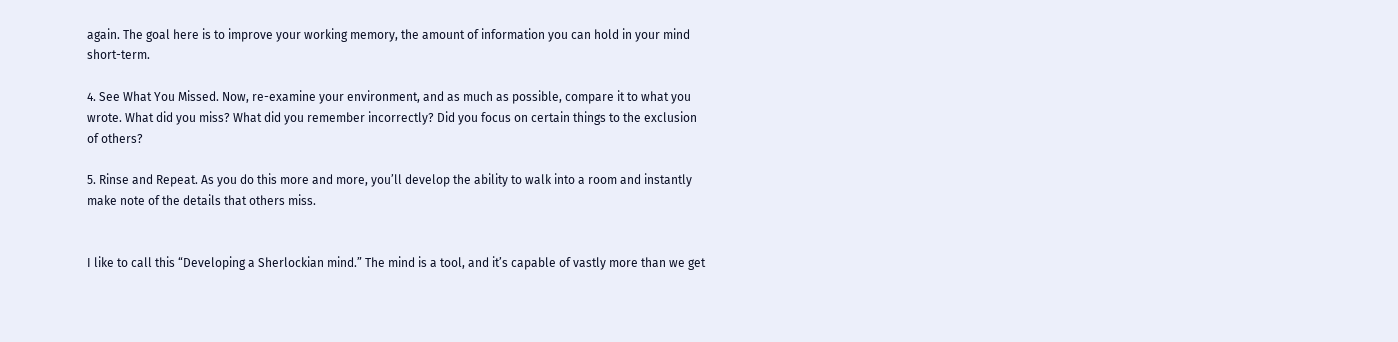again. The goal here is to improve your working memory, the amount of information you can hold in your mind short-term.

4. See What You Missed. Now, re-examine your environment, and as much as possible, compare it to what you wrote. What did you miss? What did you remember incorrectly? Did you focus on certain things to the exclusion of others?

5. Rinse and Repeat. As you do this more and more, you’ll develop the ability to walk into a room and instantly make note of the details that others miss.


I like to call this “Developing a Sherlockian mind.” The mind is a tool, and it’s capable of vastly more than we get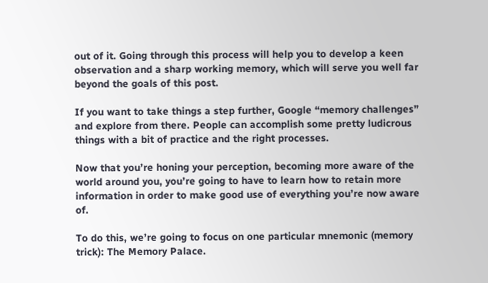out of it. Going through this process will help you to develop a keen observation and a sharp working memory, which will serve you well far beyond the goals of this post.

If you want to take things a step further, Google “memory challenges” and explore from there. People can accomplish some pretty ludicrous things with a bit of practice and the right processes.

Now that you’re honing your perception, becoming more aware of the world around you, you’re going to have to learn how to retain more information in order to make good use of everything you’re now aware of.

To do this, we’re going to focus on one particular mnemonic (memory trick): The Memory Palace.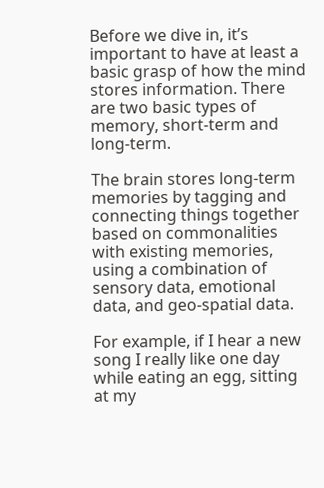Before we dive in, it’s important to have at least a basic grasp of how the mind stores information. There are two basic types of memory, short-term and long-term.

The brain stores long-term memories by tagging and connecting things together based on commonalities with existing memories, using a combination of sensory data, emotional data, and geo-spatial data.

For example, if I hear a new song I really like one day while eating an egg, sitting at my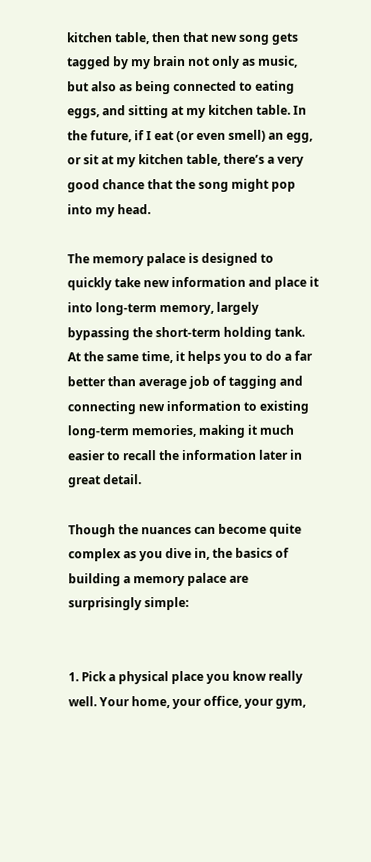kitchen table, then that new song gets tagged by my brain not only as music, but also as being connected to eating eggs, and sitting at my kitchen table. In the future, if I eat (or even smell) an egg, or sit at my kitchen table, there’s a very good chance that the song might pop into my head.

The memory palace is designed to quickly take new information and place it into long-term memory, largely bypassing the short-term holding tank. At the same time, it helps you to do a far better than average job of tagging and connecting new information to existing long-term memories, making it much easier to recall the information later in great detail.

Though the nuances can become quite complex as you dive in, the basics of building a memory palace are surprisingly simple:


1. Pick a physical place you know really well. Your home, your office, your gym,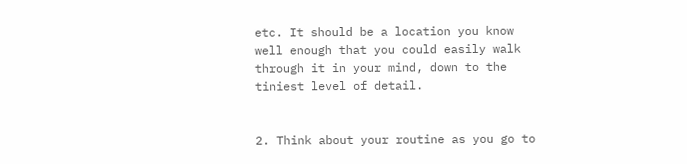etc. It should be a location you know well enough that you could easily walk through it in your mind, down to the tiniest level of detail.


2. Think about your routine as you go to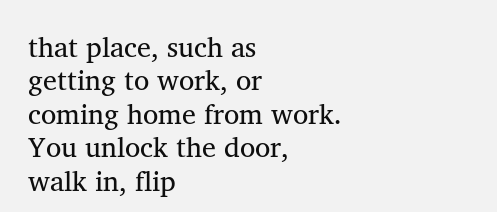that place, such as getting to work, or coming home from work. You unlock the door, walk in, flip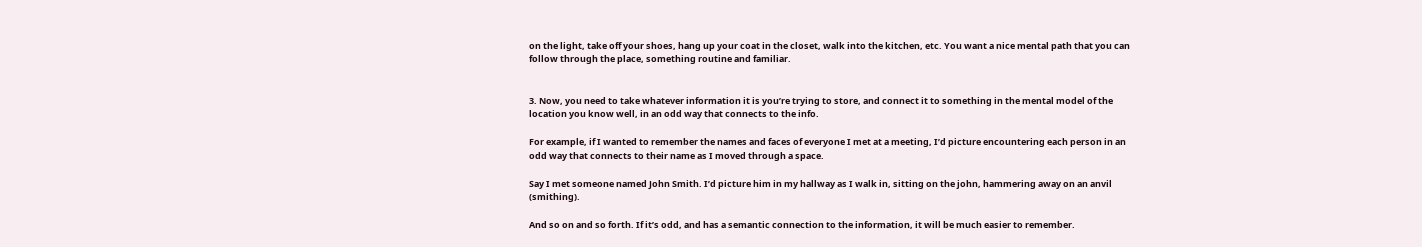on the light, take off your shoes, hang up your coat in the closet, walk into the kitchen, etc. You want a nice mental path that you can follow through the place, something routine and familiar.


3. Now, you need to take whatever information it is you’re trying to store, and connect it to something in the mental model of the location you know well, in an odd way that connects to the info.

For example, if I wanted to remember the names and faces of everyone I met at a meeting, I’d picture encountering each person in an odd way that connects to their name as I moved through a space.

Say I met someone named John Smith. I’d picture him in my hallway as I walk in, sitting on the john, hammering away on an anvil (smithing).

And so on and so forth. If it’s odd, and has a semantic connection to the information, it will be much easier to remember.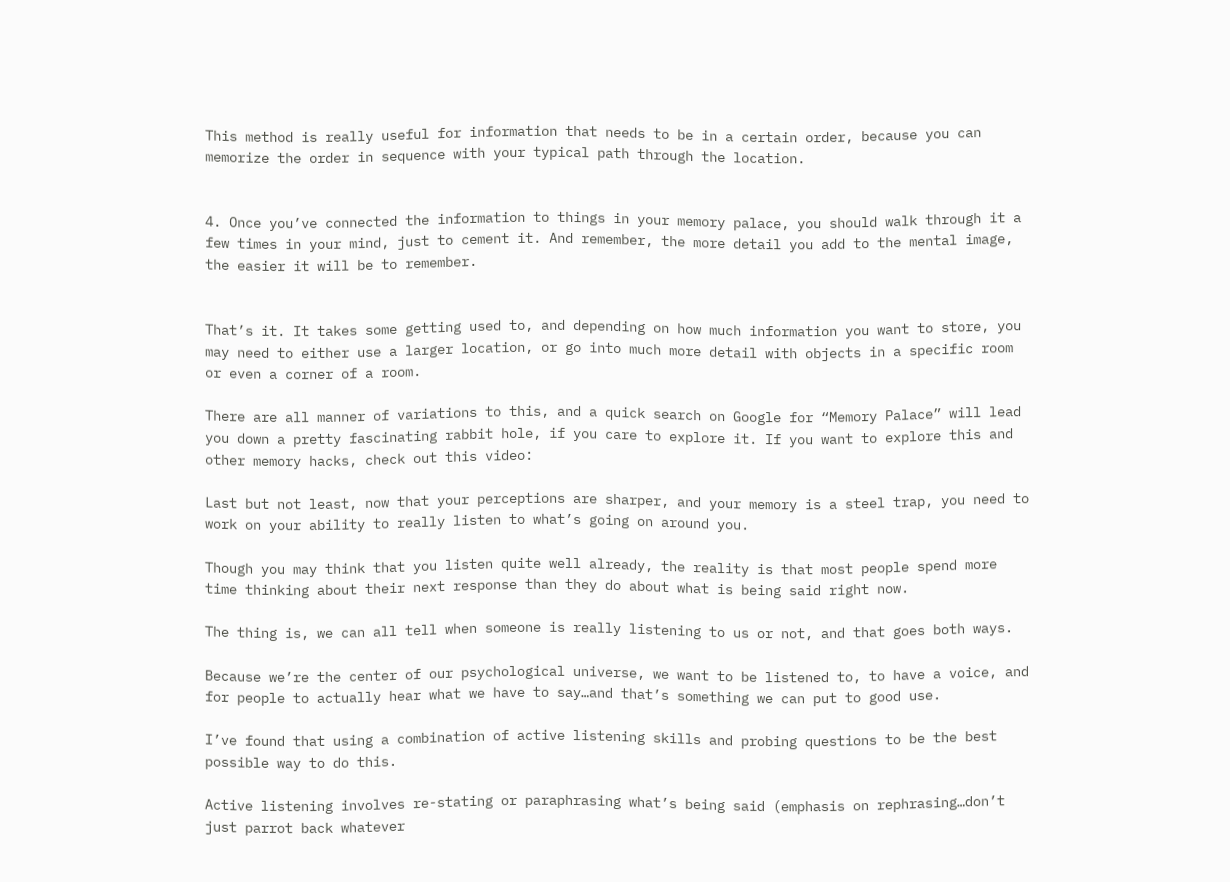This method is really useful for information that needs to be in a certain order, because you can memorize the order in sequence with your typical path through the location.


4. Once you’ve connected the information to things in your memory palace, you should walk through it a few times in your mind, just to cement it. And remember, the more detail you add to the mental image, the easier it will be to remember.


That’s it. It takes some getting used to, and depending on how much information you want to store, you may need to either use a larger location, or go into much more detail with objects in a specific room or even a corner of a room.

There are all manner of variations to this, and a quick search on Google for “Memory Palace” will lead you down a pretty fascinating rabbit hole, if you care to explore it. If you want to explore this and other memory hacks, check out this video:

Last but not least, now that your perceptions are sharper, and your memory is a steel trap, you need to work on your ability to really listen to what’s going on around you.

Though you may think that you listen quite well already, the reality is that most people spend more time thinking about their next response than they do about what is being said right now.

The thing is, we can all tell when someone is really listening to us or not, and that goes both ways.

Because we’re the center of our psychological universe, we want to be listened to, to have a voice, and for people to actually hear what we have to say…and that’s something we can put to good use.

I’ve found that using a combination of active listening skills and probing questions to be the best possible way to do this.

Active listening involves re-stating or paraphrasing what’s being said (emphasis on rephrasing…don’t just parrot back whatever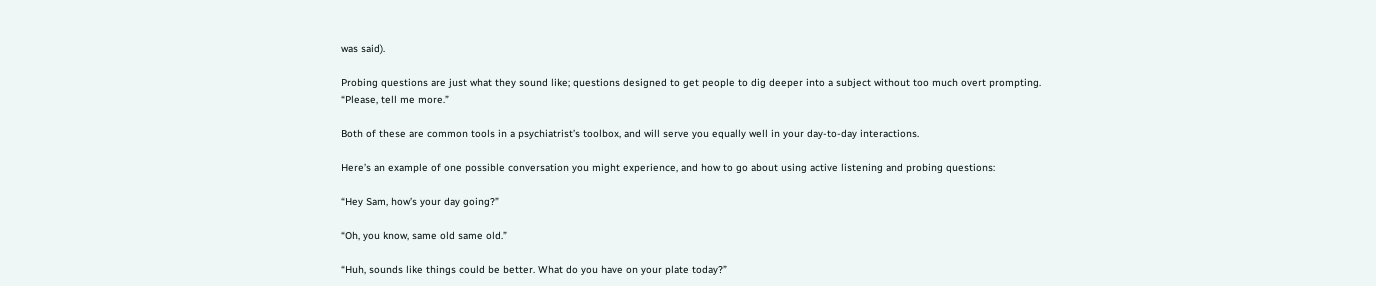was said).

Probing questions are just what they sound like; questions designed to get people to dig deeper into a subject without too much overt prompting. “Please, tell me more.”

Both of these are common tools in a psychiatrist’s toolbox, and will serve you equally well in your day-to-day interactions.

Here’s an example of one possible conversation you might experience, and how to go about using active listening and probing questions:

“Hey Sam, how’s your day going?”

“Oh, you know, same old same old.”

“Huh, sounds like things could be better. What do you have on your plate today?”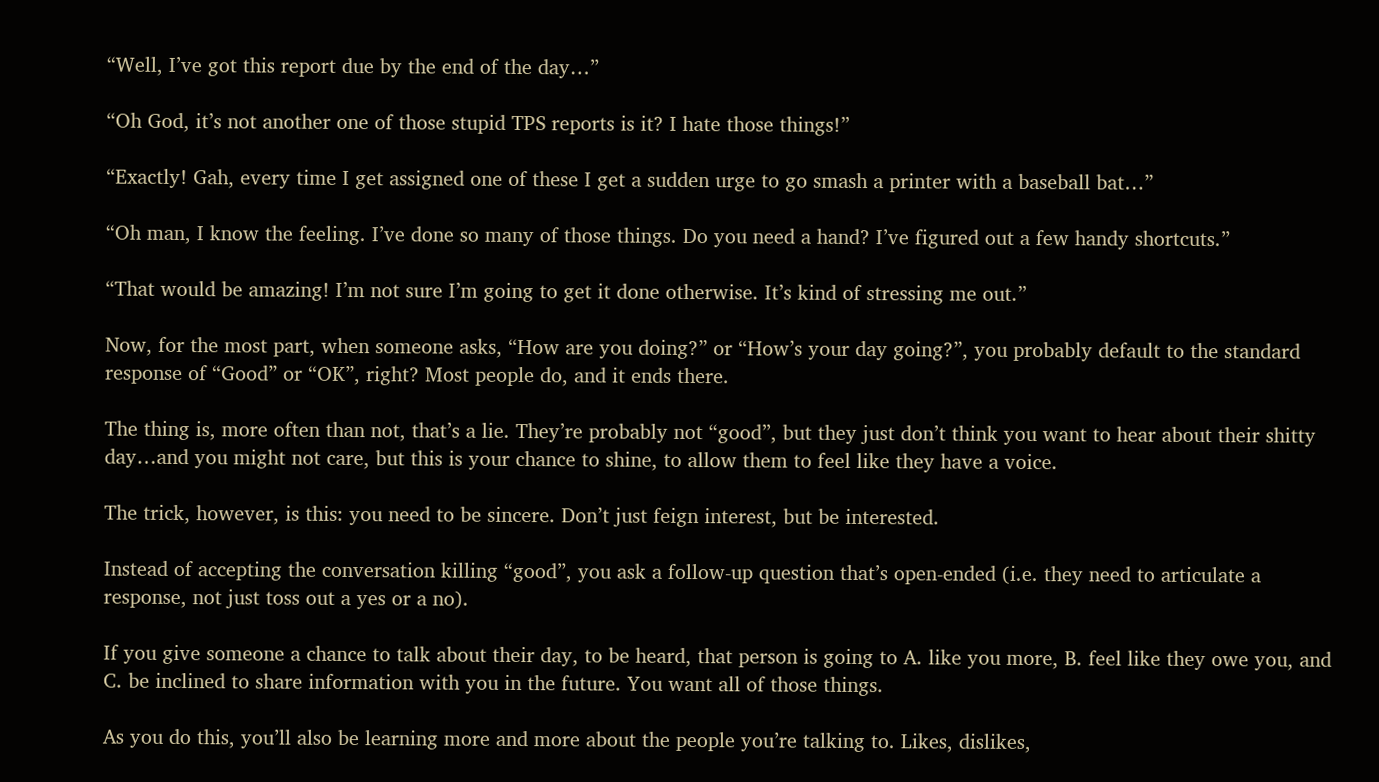“Well, I’ve got this report due by the end of the day…”

“Oh God, it’s not another one of those stupid TPS reports is it? I hate those things!”

“Exactly! Gah, every time I get assigned one of these I get a sudden urge to go smash a printer with a baseball bat…”

“Oh man, I know the feeling. I’ve done so many of those things. Do you need a hand? I’ve figured out a few handy shortcuts.”

“That would be amazing! I’m not sure I’m going to get it done otherwise. It’s kind of stressing me out.”

Now, for the most part, when someone asks, “How are you doing?” or “How’s your day going?”, you probably default to the standard response of “Good” or “OK”, right? Most people do, and it ends there.

The thing is, more often than not, that’s a lie. They’re probably not “good”, but they just don’t think you want to hear about their shitty day…and you might not care, but this is your chance to shine, to allow them to feel like they have a voice.

The trick, however, is this: you need to be sincere. Don’t just feign interest, but be interested.

Instead of accepting the conversation killing “good”, you ask a follow-up question that’s open-ended (i.e. they need to articulate a response, not just toss out a yes or a no).

If you give someone a chance to talk about their day, to be heard, that person is going to A. like you more, B. feel like they owe you, and C. be inclined to share information with you in the future. You want all of those things.

As you do this, you’ll also be learning more and more about the people you’re talking to. Likes, dislikes,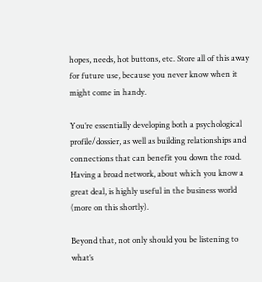hopes, needs, hot buttons, etc. Store all of this away for future use, because you never know when it might come in handy.

You’re essentially developing both a psychological profile/dossier, as well as building relationships and connections that can benefit you down the road. Having a broad network, about which you know a great deal, is highly useful in the business world (more on this shortly).

Beyond that, not only should you be listening to what’s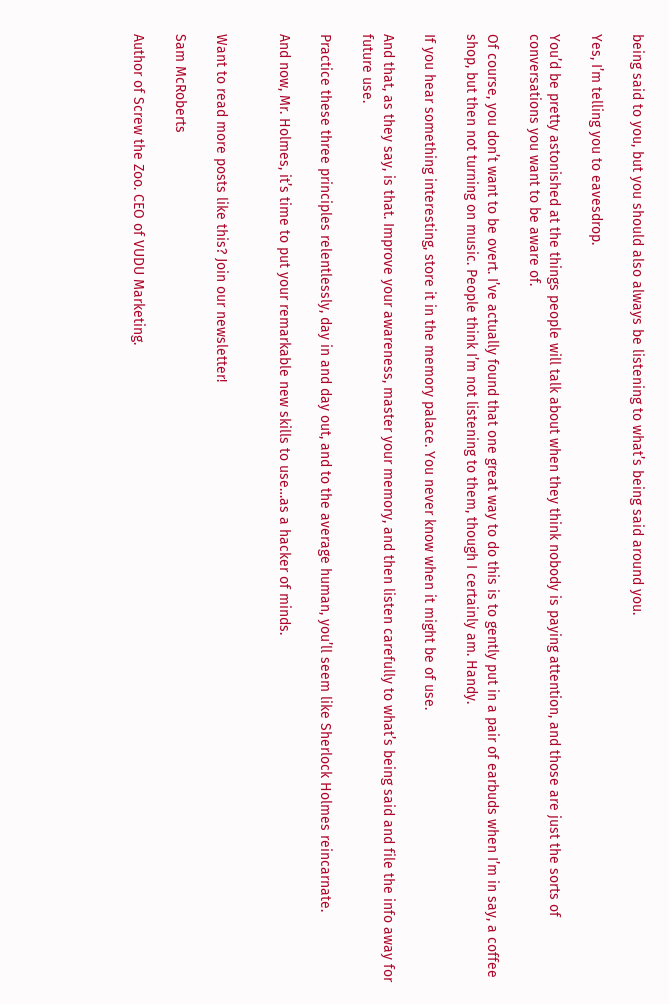being said to you, but you should also always be listening to what’s being said around you.

Yes, I’m telling you to eavesdrop.

You’d be pretty astonished at the things people will talk about when they think nobody is paying attention, and those are just the sorts of conversations you want to be aware of.

Of course, you don’t want to be overt. I’ve actually found that one great way to do this is to gently put in a pair of earbuds when I’m in say, a coffee shop, but then not turning on music. People think I’m not listening to them, though I certainly am. Handy.

If you hear something interesting, store it in the memory palace. You never know when it might be of use.

And that, as they say, is that. Improve your awareness, master your memory, and then listen carefully to what’s being said and file the info away for future use.

Practice these three principles relentlessly, day in and day out, and to the average human, you’ll seem like Sherlock Holmes reincarnate.

And now, Mr. Holmes, it’s time to put your remarkable new skills to use…as a hacker of minds.


Want to read more posts like this? Join our newsletter!

Sam McRoberts

Author of Screw the Zoo. CEO of VUDU Marketing.